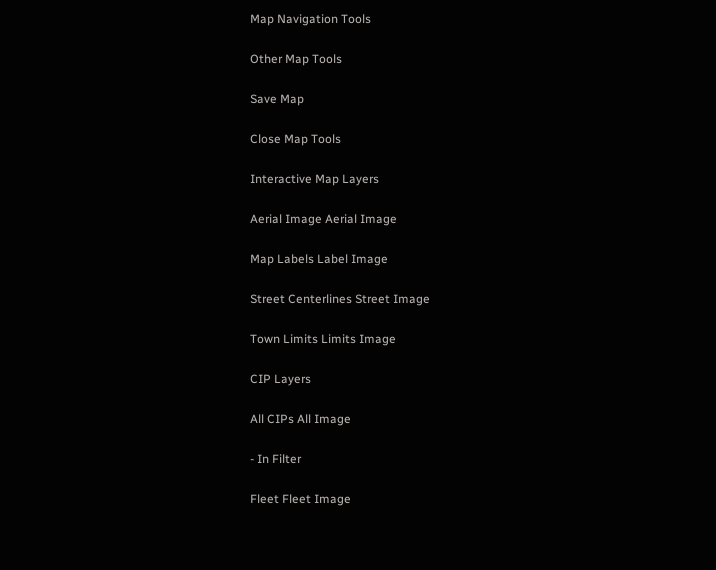Map Navigation Tools

Other Map Tools

Save Map

Close Map Tools

Interactive Map Layers

Aerial Image Aerial Image

Map Labels Label Image

Street Centerlines Street Image

Town Limits Limits Image

CIP Layers

All CIPs All Image

- In Filter

Fleet Fleet Image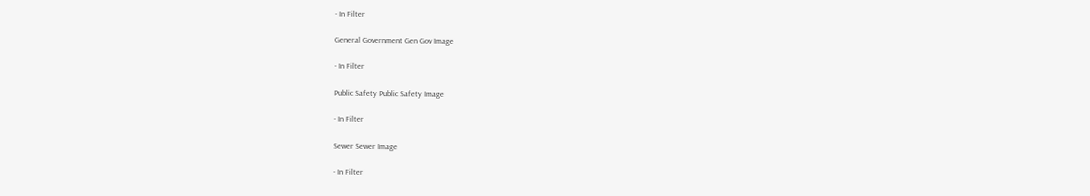- In Filter

General Government Gen Gov Image

- In Filter

Public Safety Public Safety Image

- In Filter

Sewer Sewer Image

- In Filter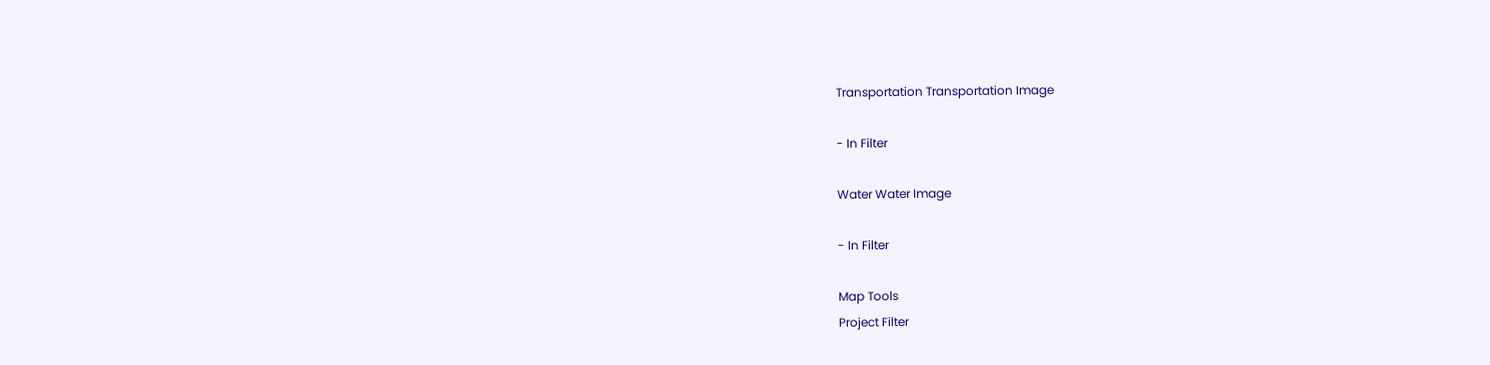Transportation Transportation Image

- In Filter

Water Water Image

- In Filter

Map Tools
Project Filter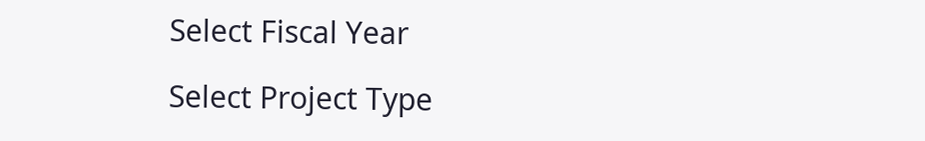Select Fiscal Year

Select Project Type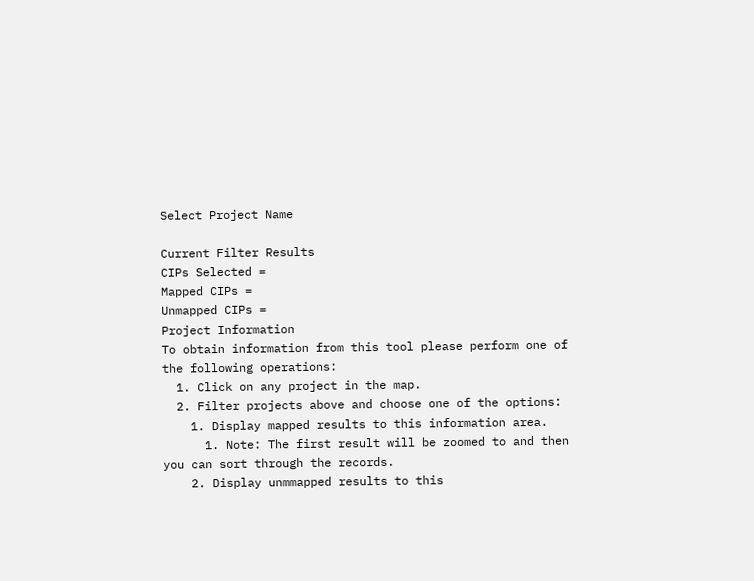Select Project Name

Current Filter Results
CIPs Selected =
Mapped CIPs =
Unmapped CIPs =
Project Information
To obtain information from this tool please perform one of the following operations:
  1. Click on any project in the map.
  2. Filter projects above and choose one of the options:
    1. Display mapped results to this information area.
      1. Note: The first result will be zoomed to and then you can sort through the records.
    2. Display unmmapped results to this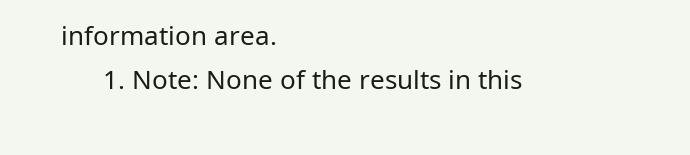information area.
      1. Note: None of the results in this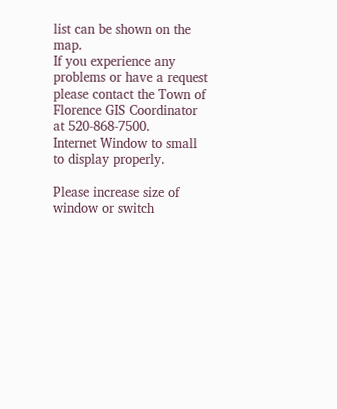list can be shown on the map.
If you experience any problems or have a request please contact the Town of Florence GIS Coordinator at 520-868-7500.
Internet Window to small to display properly.

Please increase size of window or switch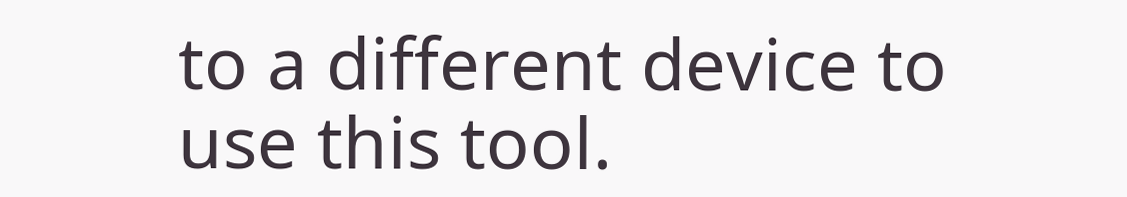to a different device to use this tool.